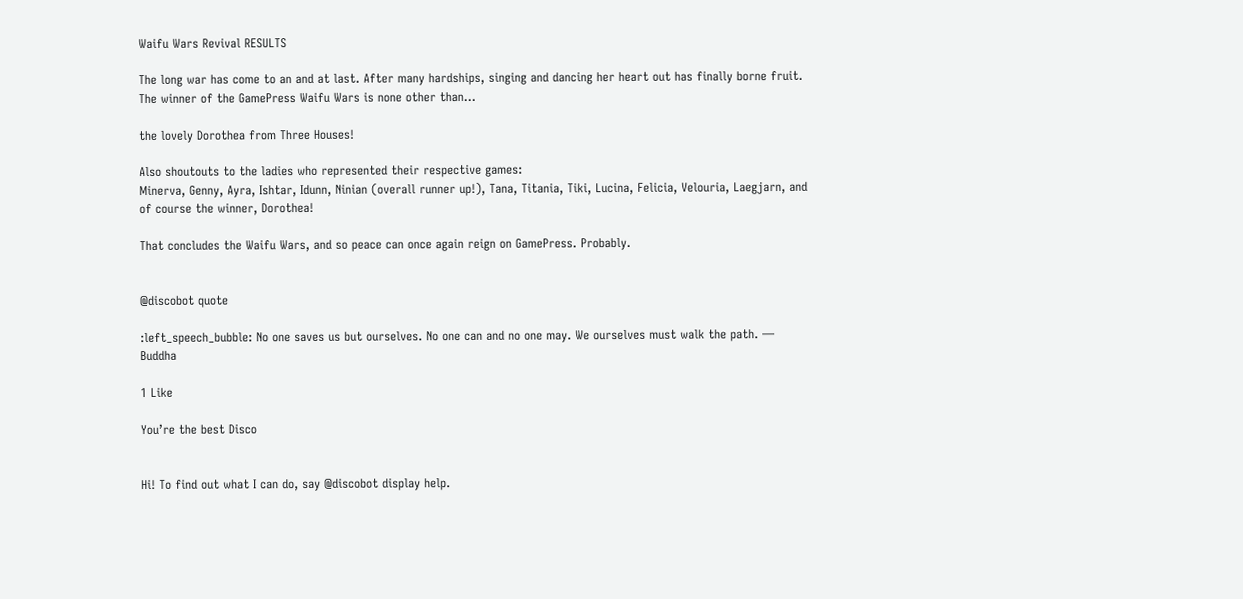Waifu Wars Revival RESULTS

The long war has come to an and at last. After many hardships, singing and dancing her heart out has finally borne fruit. The winner of the GamePress Waifu Wars is none other than…

the lovely Dorothea from Three Houses!

Also shoutouts to the ladies who represented their respective games:
Minerva, Genny, Ayra, Ishtar, Idunn, Ninian (overall runner up!), Tana, Titania, Tiki, Lucina, Felicia, Velouria, Laegjarn, and of course the winner, Dorothea!

That concludes the Waifu Wars, and so peace can once again reign on GamePress. Probably.


@discobot quote

:left_speech_bubble: No one saves us but ourselves. No one can and no one may. We ourselves must walk the path. — Buddha

1 Like

You’re the best Disco


Hi! To find out what I can do, say @discobot display help.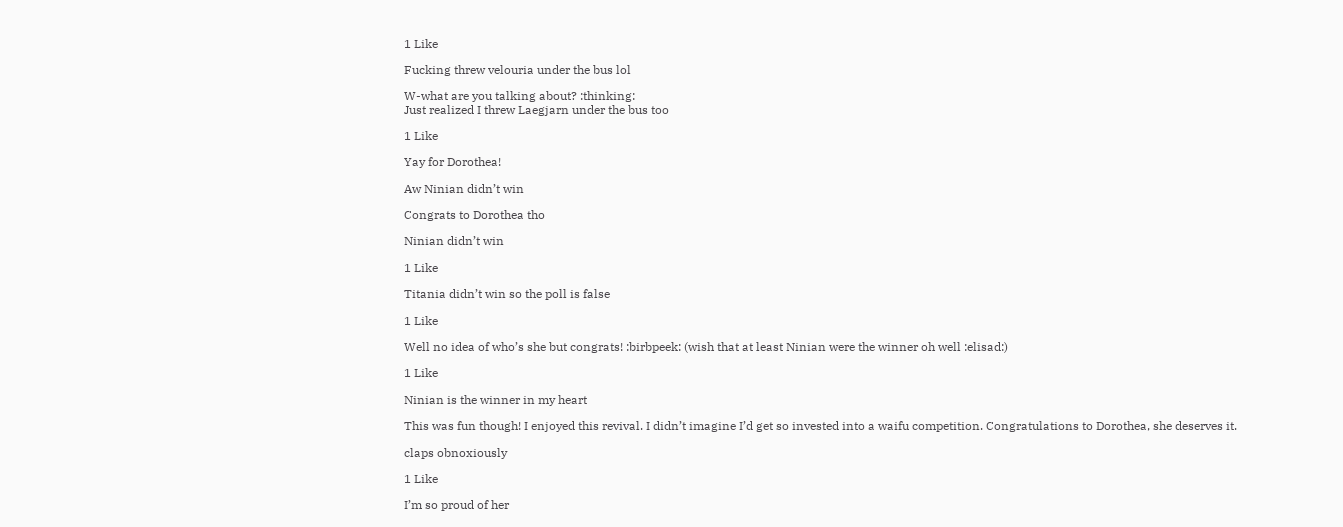1 Like

Fucking threw velouria under the bus lol

W-what are you talking about? :thinking:
Just realized I threw Laegjarn under the bus too

1 Like

Yay for Dorothea!

Aw Ninian didn’t win

Congrats to Dorothea tho

Ninian didn’t win

1 Like

Titania didn’t win so the poll is false

1 Like

Well no idea of who’s she but congrats! :birbpeek: (wish that at least Ninian were the winner oh well :elisad:)

1 Like

Ninian is the winner in my heart

This was fun though! I enjoyed this revival. I didn’t imagine I’d get so invested into a waifu competition. Congratulations to Dorothea, she deserves it.

claps obnoxiously

1 Like

I’m so proud of her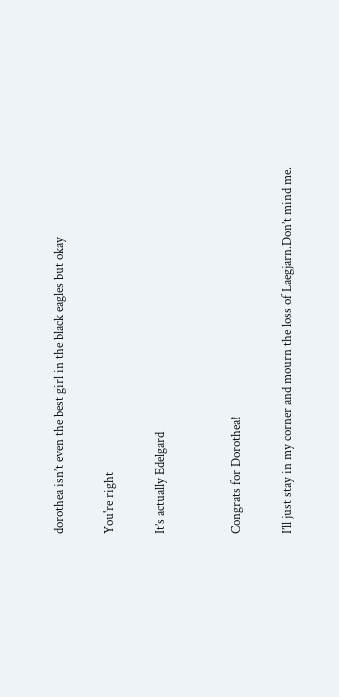dorothea isn’t even the best girl in the black eagles but okay

You're right

It’s actually Edelgard


Congrats for Dorothea!

I’ll just stay in my corner and mourn the loss of Laegjarn.Don’t mind me.